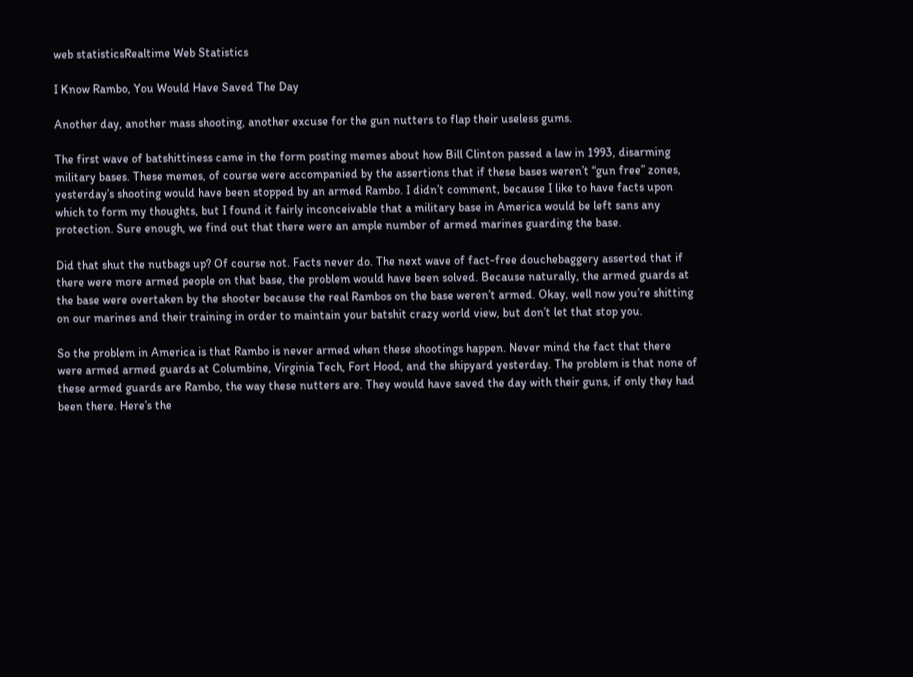web statisticsRealtime Web Statistics

I Know Rambo, You Would Have Saved The Day

Another day, another mass shooting, another excuse for the gun nutters to flap their useless gums.

The first wave of batshittiness came in the form posting memes about how Bill Clinton passed a law in 1993, disarming military bases. These memes, of course were accompanied by the assertions that if these bases weren’t “gun free” zones, yesterday’s shooting would have been stopped by an armed Rambo. I didn’t comment, because I like to have facts upon which to form my thoughts, but I found it fairly inconceivable that a military base in America would be left sans any protection. Sure enough, we find out that there were an ample number of armed marines guarding the base.

Did that shut the nutbags up? Of course not. Facts never do. The next wave of fact-free douchebaggery asserted that if there were more armed people on that base, the problem would have been solved. Because naturally, the armed guards at the base were overtaken by the shooter because the real Rambos on the base weren’t armed. Okay, well now you’re shitting on our marines and their training in order to maintain your batshit crazy world view, but don’t let that stop you.

So the problem in America is that Rambo is never armed when these shootings happen. Never mind the fact that there were armed armed guards at Columbine, Virginia Tech, Fort Hood, and the shipyard yesterday. The problem is that none of these armed guards are Rambo, the way these nutters are. They would have saved the day with their guns, if only they had been there. Here’s the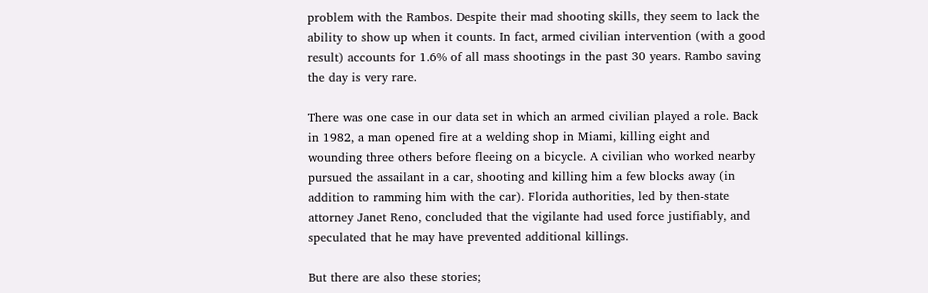problem with the Rambos. Despite their mad shooting skills, they seem to lack the ability to show up when it counts. In fact, armed civilian intervention (with a good result) accounts for 1.6% of all mass shootings in the past 30 years. Rambo saving the day is very rare.

There was one case in our data set in which an armed civilian played a role. Back in 1982, a man opened fire at a welding shop in Miami, killing eight and wounding three others before fleeing on a bicycle. A civilian who worked nearby pursued the assailant in a car, shooting and killing him a few blocks away (in addition to ramming him with the car). Florida authorities, led by then-state attorney Janet Reno, concluded that the vigilante had used force justifiably, and speculated that he may have prevented additional killings.

But there are also these stories;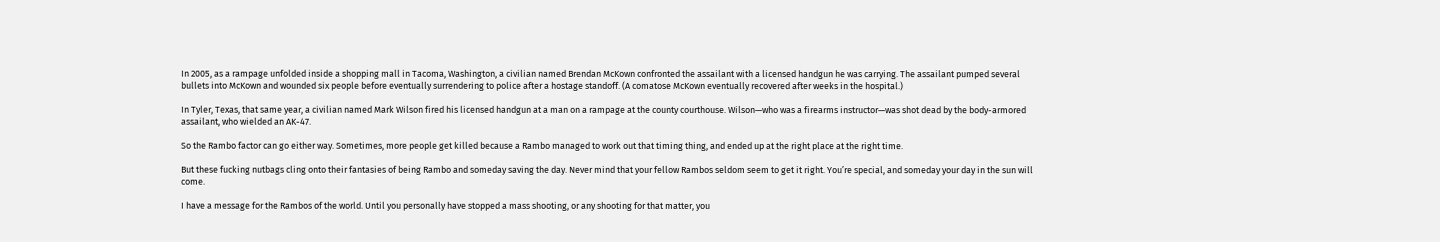In 2005, as a rampage unfolded inside a shopping mall in Tacoma, Washington, a civilian named Brendan McKown confronted the assailant with a licensed handgun he was carrying. The assailant pumped several bullets into McKown and wounded six people before eventually surrendering to police after a hostage standoff. (A comatose McKown eventually recovered after weeks in the hospital.)

In Tyler, Texas, that same year, a civilian named Mark Wilson fired his licensed handgun at a man on a rampage at the county courthouse. Wilson—who was a firearms instructor—was shot dead by the body-armored assailant, who wielded an AK-47.

So the Rambo factor can go either way. Sometimes, more people get killed because a Rambo managed to work out that timing thing, and ended up at the right place at the right time.

But these fucking nutbags cling onto their fantasies of being Rambo and someday saving the day. Never mind that your fellow Rambos seldom seem to get it right. You’re special, and someday your day in the sun will come.

I have a message for the Rambos of the world. Until you personally have stopped a mass shooting, or any shooting for that matter, you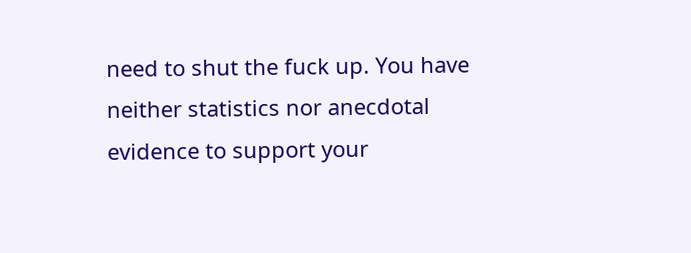need to shut the fuck up. You have neither statistics nor anecdotal evidence to support your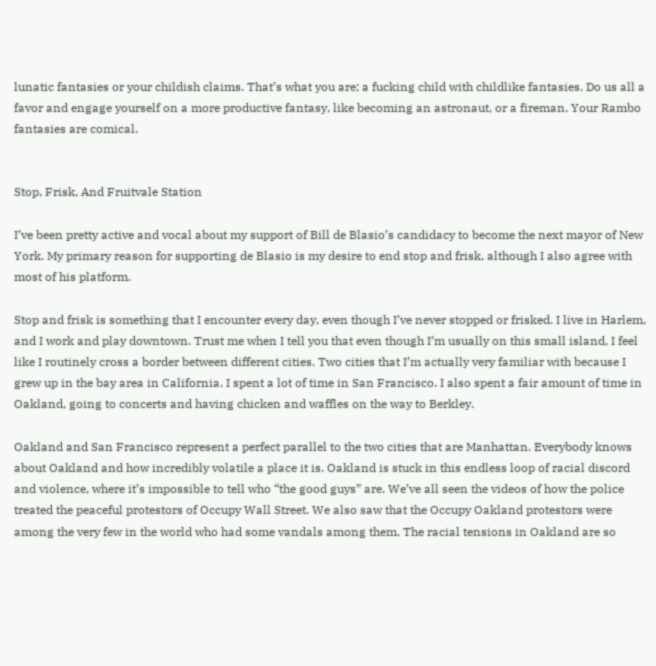lunatic fantasies or your childish claims. That’s what you are; a fucking child with childlike fantasies. Do us all a favor and engage yourself on a more productive fantasy, like becoming an astronaut, or a fireman. Your Rambo fantasies are comical.


Stop, Frisk, And Fruitvale Station

I’ve been pretty active and vocal about my support of Bill de Blasio’s candidacy to become the next mayor of New York. My primary reason for supporting de Blasio is my desire to end stop and frisk, although I also agree with most of his platform.

Stop and frisk is something that I encounter every day, even though I’ve never stopped or frisked. I live in Harlem, and I work and play downtown. Trust me when I tell you that even though I’m usually on this small island, I feel like I routinely cross a border between different cities. Two cities that I’m actually very familiar with because I grew up in the bay area in California. I spent a lot of time in San Francisco. I also spent a fair amount of time in Oakland, going to concerts and having chicken and waffles on the way to Berkley.

Oakland and San Francisco represent a perfect parallel to the two cities that are Manhattan. Everybody knows about Oakland and how incredibly volatile a place it is. Oakland is stuck in this endless loop of racial discord and violence, where it’s impossible to tell who “the good guys” are. We’ve all seen the videos of how the police treated the peaceful protestors of Occupy Wall Street. We also saw that the Occupy Oakland protestors were among the very few in the world who had some vandals among them. The racial tensions in Oakland are so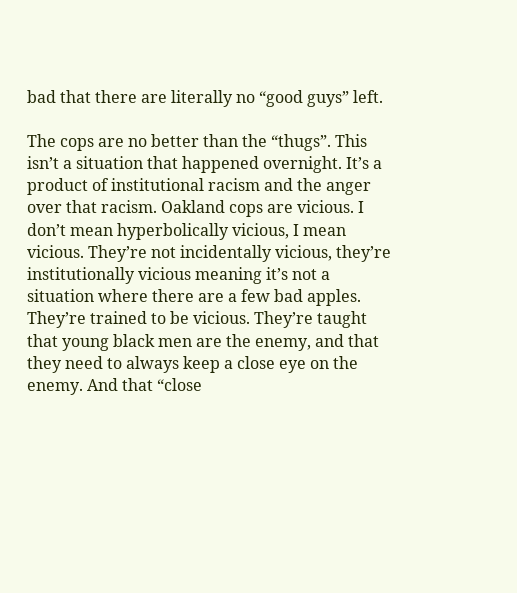bad that there are literally no “good guys” left.

The cops are no better than the “thugs”. This isn’t a situation that happened overnight. It’s a product of institutional racism and the anger over that racism. Oakland cops are vicious. I don’t mean hyperbolically vicious, I mean vicious. They’re not incidentally vicious, they’re institutionally vicious meaning it’s not a situation where there are a few bad apples. They’re trained to be vicious. They’re taught that young black men are the enemy, and that they need to always keep a close eye on the enemy. And that “close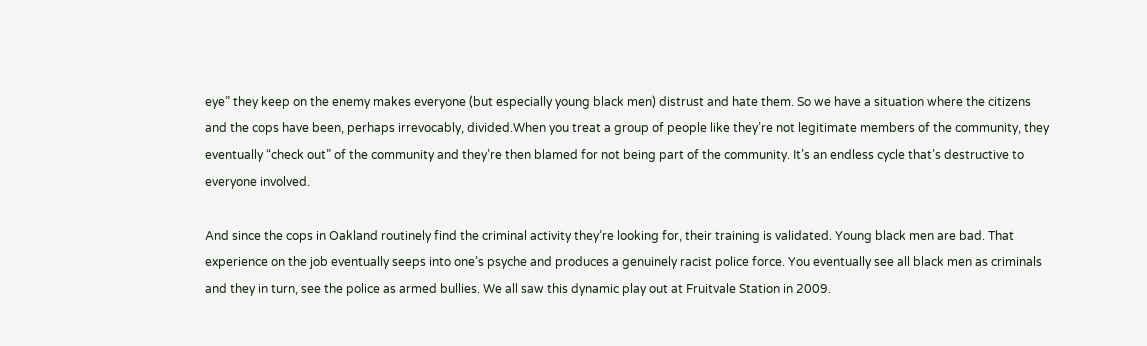eye” they keep on the enemy makes everyone (but especially young black men) distrust and hate them. So we have a situation where the citizens and the cops have been, perhaps irrevocably, divided.When you treat a group of people like they’re not legitimate members of the community, they eventually “check out” of the community and they’re then blamed for not being part of the community. It’s an endless cycle that’s destructive to everyone involved.

And since the cops in Oakland routinely find the criminal activity they’re looking for, their training is validated. Young black men are bad. That experience on the job eventually seeps into one’s psyche and produces a genuinely racist police force. You eventually see all black men as criminals and they in turn, see the police as armed bullies. We all saw this dynamic play out at Fruitvale Station in 2009.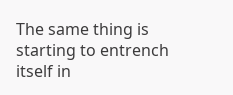The same thing is starting to entrench itself in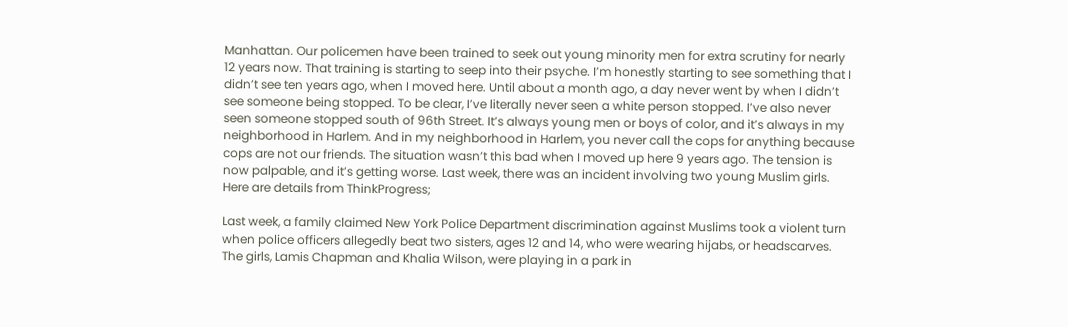Manhattan. Our policemen have been trained to seek out young minority men for extra scrutiny for nearly 12 years now. That training is starting to seep into their psyche. I’m honestly starting to see something that I didn’t see ten years ago, when I moved here. Until about a month ago, a day never went by when I didn’t see someone being stopped. To be clear, I’ve literally never seen a white person stopped. I’ve also never seen someone stopped south of 96th Street. It’s always young men or boys of color, and it’s always in my neighborhood in Harlem. And in my neighborhood in Harlem, you never call the cops for anything because cops are not our friends. The situation wasn’t this bad when I moved up here 9 years ago. The tension is now palpable, and it’s getting worse. Last week, there was an incident involving two young Muslim girls. Here are details from ThinkProgress;

Last week, a family claimed New York Police Department discrimination against Muslims took a violent turn when police officers allegedly beat two sisters, ages 12 and 14, who were wearing hijabs, or headscarves. The girls, Lamis Chapman and Khalia Wilson, were playing in a park in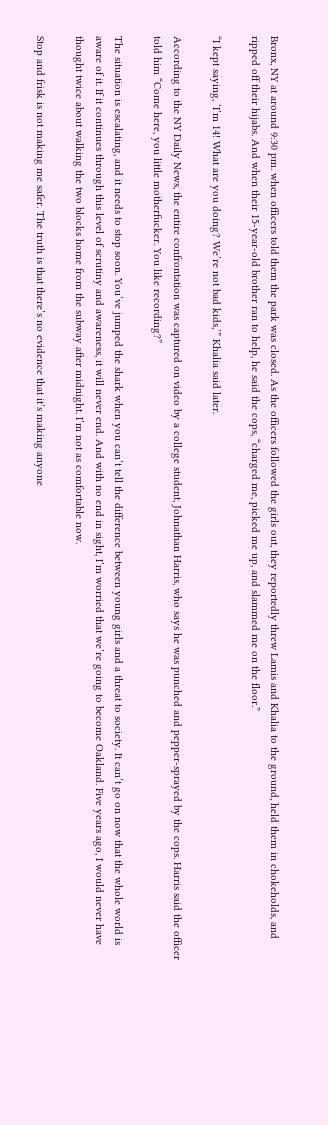Bronx, NY at around 9:30 pm. when officers told them the park was closed. As the officers followed the girls out, they reportedly threw Lamis and Khalia to the ground, held them in chokeholds, and ripped off their hijabs. And when their 15-year-old brother ran to help, he said the cops, “charged me, picked me up, and slammed me on the floor.”

“I kept saying, ‘I’m 14! What are you doing? We’re not bad kids,’” Khalia said later.

According to the NY Daily News, the entire confrontation was captured on video by a college student, Johnathan Harris, who says he was punched and pepper-sprayed by the cops. Harris said the officer told him “Come here, you little motherfucker. You like recording?”

The situation is escalating, and it needs to stop soon. You’ve jumped the shark when you can’t tell the difference between young girls and a threat to society. It can’t go on now that the whole world is aware of it. If it continues through this level of scrutiny and awareness, it will never end. And with no end in sight, I’m worried that we’re going to become Oakland. Five years ago, I would never have thought twice about walking the two blocks home from the subway after midnight. I’m not as comfortable now.

Stop and frisk is not making me safer. The truth is that there’s no evidence that it’s making anyone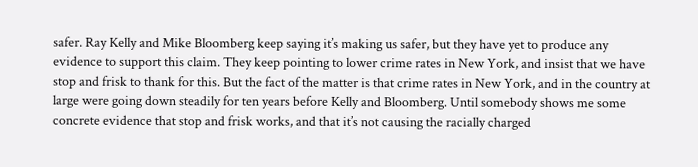safer. Ray Kelly and Mike Bloomberg keep saying it’s making us safer, but they have yet to produce any evidence to support this claim. They keep pointing to lower crime rates in New York, and insist that we have stop and frisk to thank for this. But the fact of the matter is that crime rates in New York, and in the country at large were going down steadily for ten years before Kelly and Bloomberg. Until somebody shows me some concrete evidence that stop and frisk works, and that it’s not causing the racially charged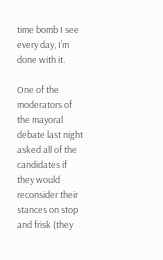time bomb I see every day, I’m done with it.

One of the moderators of the mayoral debate last night asked all of the candidates if they would reconsider their stances on stop and frisk (they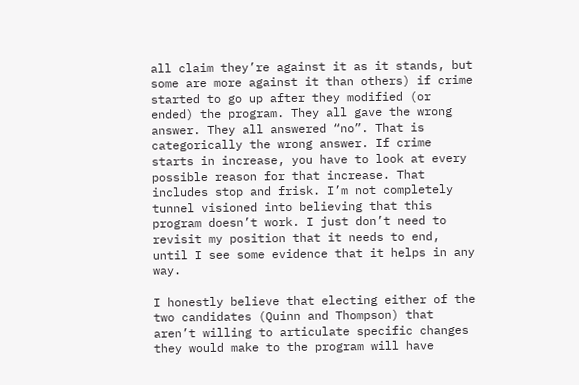all claim they’re against it as it stands, but some are more against it than others) if crime started to go up after they modified (or ended) the program. They all gave the wrong answer. They all answered “no”. That is categorically the wrong answer. If crime starts in increase, you have to look at every possible reason for that increase. That includes stop and frisk. I’m not completely tunnel visioned into believing that this program doesn’t work. I just don’t need to revisit my position that it needs to end, until I see some evidence that it helps in any way.

I honestly believe that electing either of the two candidates (Quinn and Thompson) that aren’t willing to articulate specific changes they would make to the program will have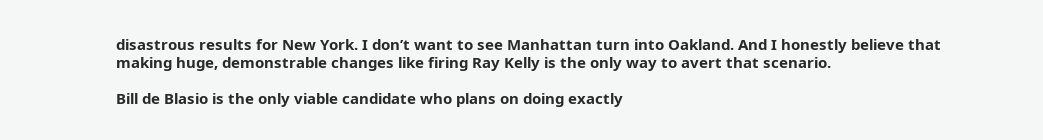disastrous results for New York. I don’t want to see Manhattan turn into Oakland. And I honestly believe that making huge, demonstrable changes like firing Ray Kelly is the only way to avert that scenario.

Bill de Blasio is the only viable candidate who plans on doing exactly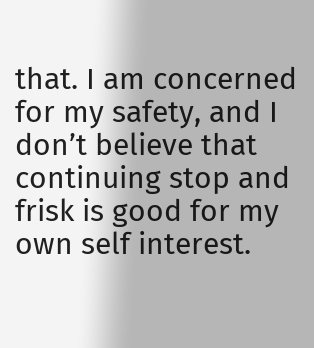that. I am concerned for my safety, and I don’t believe that continuing stop and frisk is good for my own self interest.